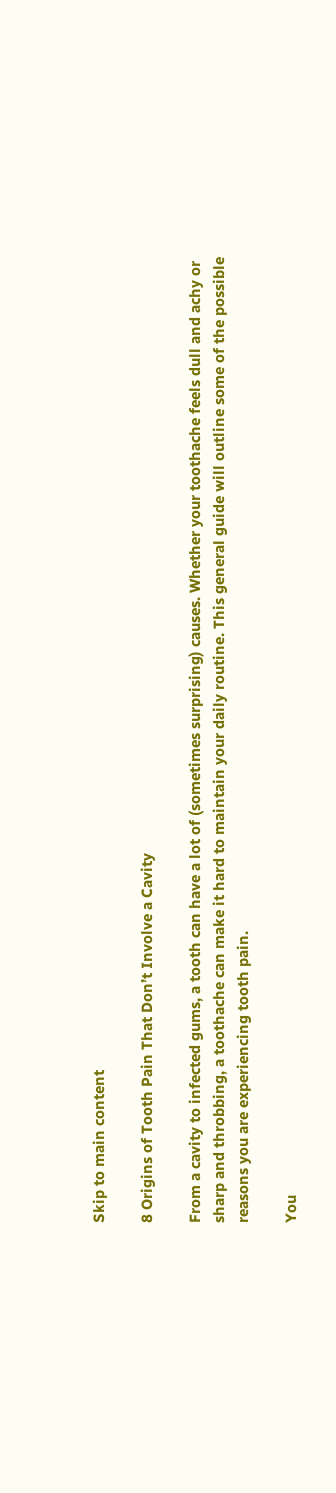Skip to main content

8 Origins of Tooth Pain That Don’t Involve a Cavity

From a cavity to infected gums, a tooth can have a lot of (sometimes surprising) causes. Whether your toothache feels dull and achy or sharp and throbbing, a toothache can make it hard to maintain your daily routine. This general guide will outline some of the possible reasons you are experiencing tooth pain.

You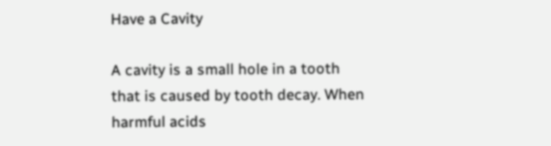Have a Cavity

A cavity is a small hole in a tooth that is caused by tooth decay. When harmful acids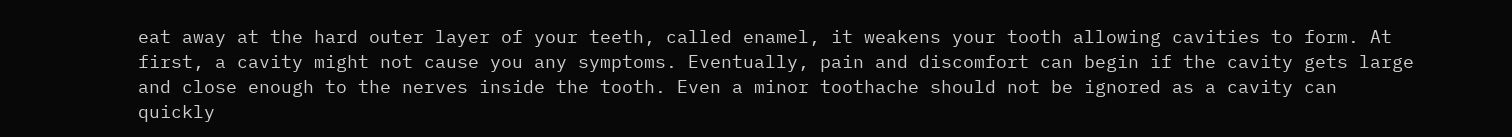eat away at the hard outer layer of your teeth, called enamel, it weakens your tooth allowing cavities to form. At first, a cavity might not cause you any symptoms. Eventually, pain and discomfort can begin if the cavity gets large and close enough to the nerves inside the tooth. Even a minor toothache should not be ignored as a cavity can quickly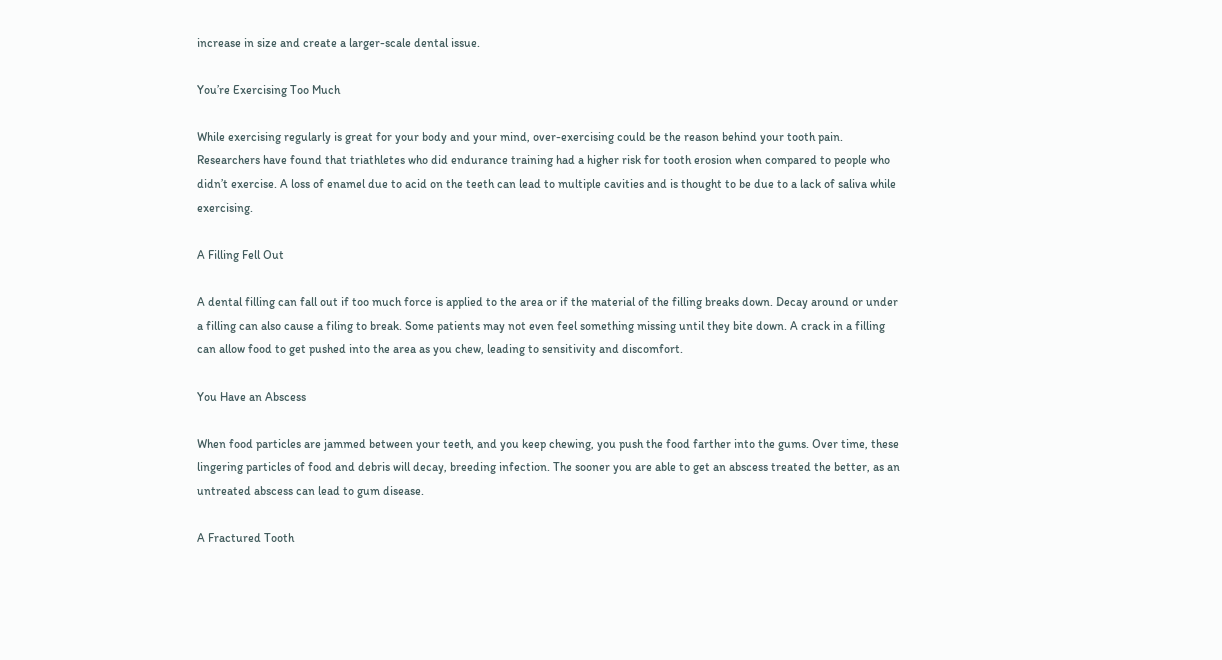increase in size and create a larger-scale dental issue.

You’re Exercising Too Much

While exercising regularly is great for your body and your mind, over-exercising could be the reason behind your tooth pain. Researchers have found that triathletes who did endurance training had a higher risk for tooth erosion when compared to people who didn’t exercise. A loss of enamel due to acid on the teeth can lead to multiple cavities and is thought to be due to a lack of saliva while exercising.

A Filling Fell Out

A dental filling can fall out if too much force is applied to the area or if the material of the filling breaks down. Decay around or under a filling can also cause a filing to break. Some patients may not even feel something missing until they bite down. A crack in a filling can allow food to get pushed into the area as you chew, leading to sensitivity and discomfort.

You Have an Abscess

When food particles are jammed between your teeth, and you keep chewing, you push the food farther into the gums. Over time, these lingering particles of food and debris will decay, breeding infection. The sooner you are able to get an abscess treated the better, as an untreated abscess can lead to gum disease.

A Fractured Tooth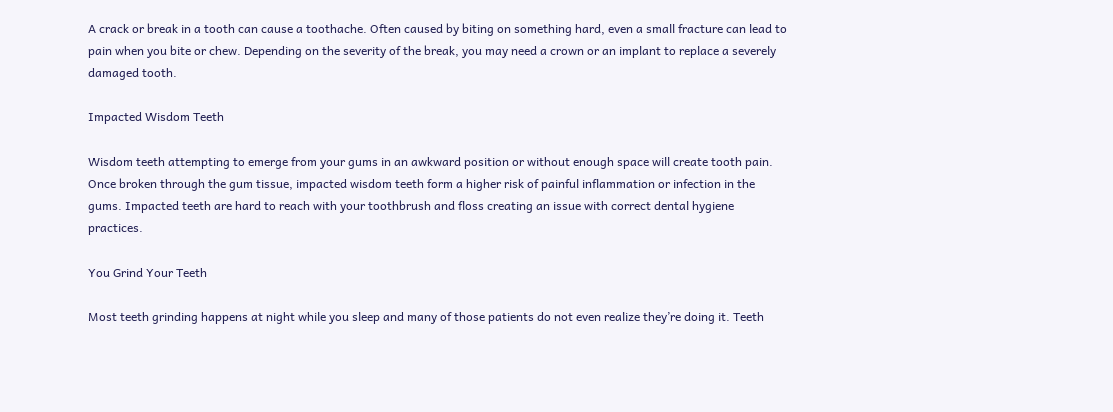A crack or break in a tooth can cause a toothache. Often caused by biting on something hard, even a small fracture can lead to pain when you bite or chew. Depending on the severity of the break, you may need a crown or an implant to replace a severely damaged tooth.

Impacted Wisdom Teeth

Wisdom teeth attempting to emerge from your gums in an awkward position or without enough space will create tooth pain. Once broken through the gum tissue, impacted wisdom teeth form a higher risk of painful inflammation or infection in the gums. Impacted teeth are hard to reach with your toothbrush and floss creating an issue with correct dental hygiene practices.

You Grind Your Teeth

Most teeth grinding happens at night while you sleep and many of those patients do not even realize they’re doing it. Teeth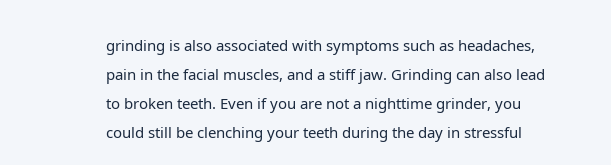grinding is also associated with symptoms such as headaches, pain in the facial muscles, and a stiff jaw. Grinding can also lead to broken teeth. Even if you are not a nighttime grinder, you could still be clenching your teeth during the day in stressful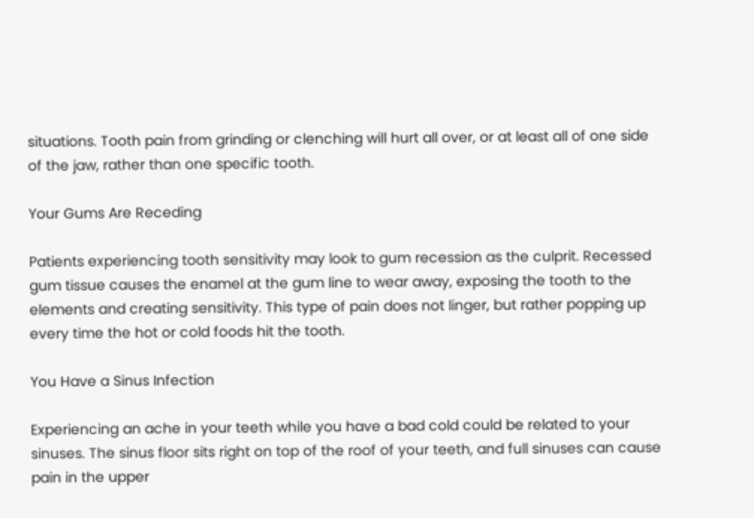situations. Tooth pain from grinding or clenching will hurt all over, or at least all of one side of the jaw, rather than one specific tooth.

Your Gums Are Receding

Patients experiencing tooth sensitivity may look to gum recession as the culprit. Recessed gum tissue causes the enamel at the gum line to wear away, exposing the tooth to the elements and creating sensitivity. This type of pain does not linger, but rather popping up every time the hot or cold foods hit the tooth.

You Have a Sinus Infection

Experiencing an ache in your teeth while you have a bad cold could be related to your sinuses. The sinus floor sits right on top of the roof of your teeth, and full sinuses can cause pain in the upper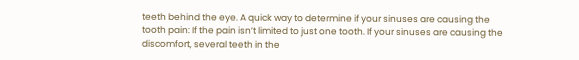teeth behind the eye. A quick way to determine if your sinuses are causing the tooth pain: If the pain isn’t limited to just one tooth. If your sinuses are causing the discomfort, several teeth in the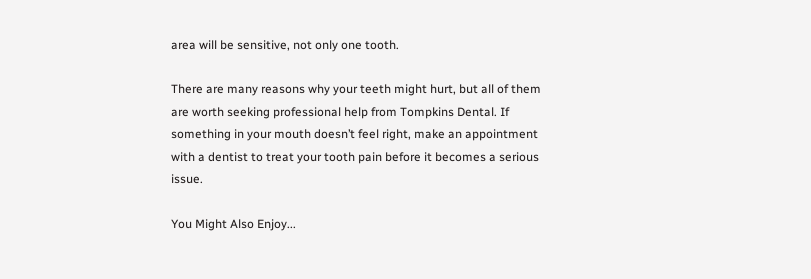area will be sensitive, not only one tooth.

There are many reasons why your teeth might hurt, but all of them are worth seeking professional help from Tompkins Dental. If something in your mouth doesn’t feel right, make an appointment with a dentist to treat your tooth pain before it becomes a serious issue.

You Might Also Enjoy...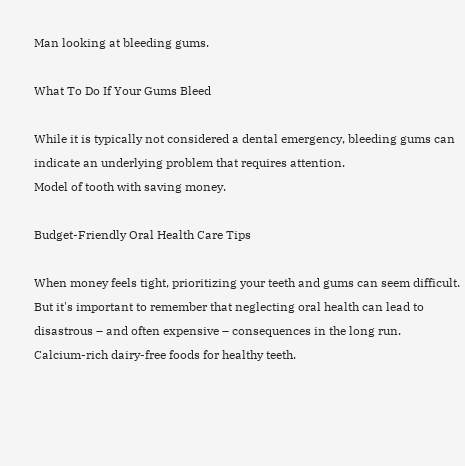Man looking at bleeding gums.

What To Do If Your Gums Bleed

While it is typically not considered a dental emergency, bleeding gums can indicate an underlying problem that requires attention.
Model of tooth with saving money.

Budget-Friendly Oral Health Care Tips

When money feels tight, prioritizing your teeth and gums can seem difficult. But it's important to remember that neglecting oral health can lead to disastrous – and often expensive – consequences in the long run.
Calcium-rich dairy-free foods for healthy teeth.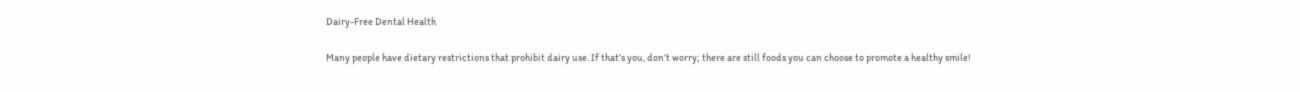Dairy-Free Dental Health

Many people have dietary restrictions that prohibit dairy use. If that’s you, don’t worry; there are still foods you can choose to promote a healthy smile!